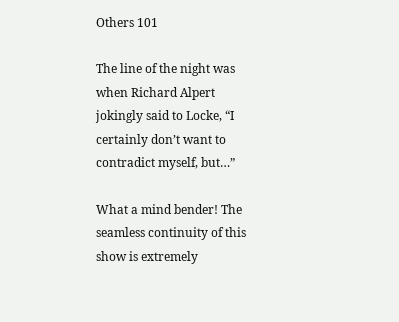Others 101

The line of the night was when Richard Alpert jokingly said to Locke, “I certainly don’t want to contradict myself, but…”

What a mind bender! The seamless continuity of this show is extremely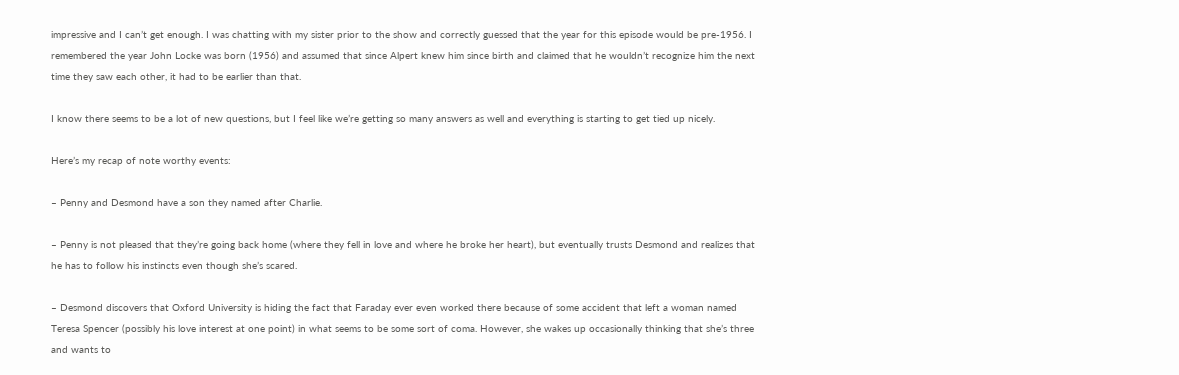impressive and I can’t get enough. I was chatting with my sister prior to the show and correctly guessed that the year for this episode would be pre-1956. I remembered the year John Locke was born (1956) and assumed that since Alpert knew him since birth and claimed that he wouldn’t recognize him the next time they saw each other, it had to be earlier than that.

I know there seems to be a lot of new questions, but I feel like we’re getting so many answers as well and everything is starting to get tied up nicely.

Here’s my recap of note worthy events:

– Penny and Desmond have a son they named after Charlie.

– Penny is not pleased that they’re going back home (where they fell in love and where he broke her heart), but eventually trusts Desmond and realizes that he has to follow his instincts even though she’s scared.

– Desmond discovers that Oxford University is hiding the fact that Faraday ever even worked there because of some accident that left a woman named Teresa Spencer (possibly his love interest at one point) in what seems to be some sort of coma. However, she wakes up occasionally thinking that she’s three and wants to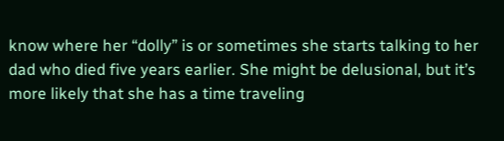know where her “dolly” is or sometimes she starts talking to her dad who died five years earlier. She might be delusional, but it’s more likely that she has a time traveling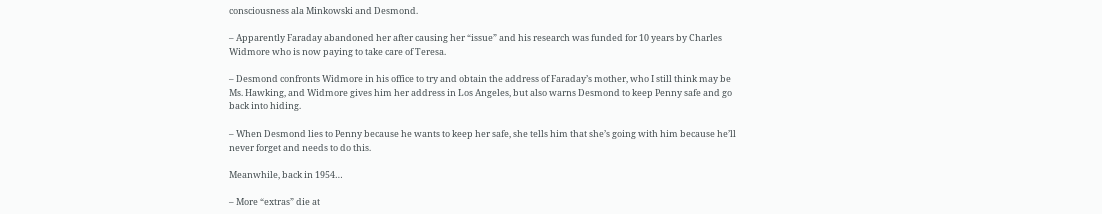consciousness ala Minkowski and Desmond.

– Apparently Faraday abandoned her after causing her “issue” and his research was funded for 10 years by Charles Widmore who is now paying to take care of Teresa.

– Desmond confronts Widmore in his office to try and obtain the address of Faraday’s mother, who I still think may be Ms. Hawking, and Widmore gives him her address in Los Angeles, but also warns Desmond to keep Penny safe and go back into hiding.

– When Desmond lies to Penny because he wants to keep her safe, she tells him that she’s going with him because he’ll never forget and needs to do this.

Meanwhile, back in 1954…

– More “extras” die at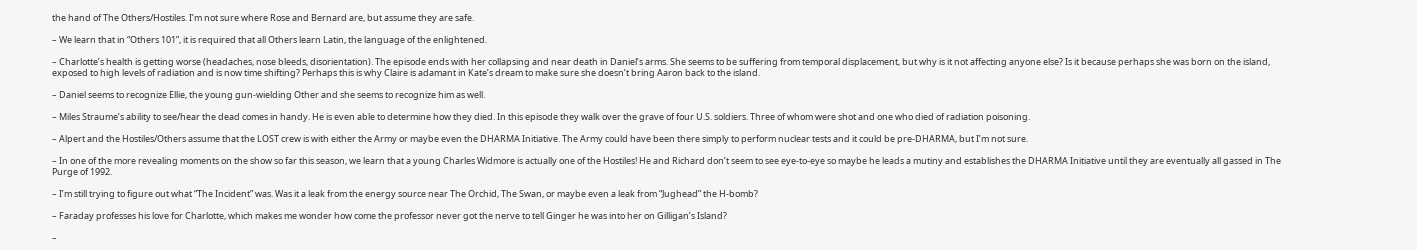the hand of The Others/Hostiles. I’m not sure where Rose and Bernard are, but assume they are safe.

– We learn that in “Others 101”, it is required that all Others learn Latin, the language of the enlightened.

– Charlotte’s health is getting worse (headaches, nose bleeds, disorientation). The episode ends with her collapsing and near death in Daniel’s arms. She seems to be suffering from temporal displacement, but why is it not affecting anyone else? Is it because perhaps she was born on the island, exposed to high levels of radiation and is now time shifting? Perhaps this is why Claire is adamant in Kate’s dream to make sure she doesn’t bring Aaron back to the island.

– Daniel seems to recognize Ellie, the young gun-wielding Other and she seems to recognize him as well.

– Miles Straume’s ability to see/hear the dead comes in handy. He is even able to determine how they died. In this episode they walk over the grave of four U.S. soldiers. Three of whom were shot and one who died of radiation poisoning.

– Alpert and the Hostiles/Others assume that the LOST crew is with either the Army or maybe even the DHARMA Initiative. The Army could have been there simply to perform nuclear tests and it could be pre-DHARMA, but I’m not sure.

– In one of the more revealing moments on the show so far this season, we learn that a young Charles Widmore is actually one of the Hostiles! He and Richard don’t seem to see eye-to-eye so maybe he leads a mutiny and establishes the DHARMA Initiative until they are eventually all gassed in The Purge of 1992.

– I’m still trying to figure out what “The Incident” was. Was it a leak from the energy source near The Orchid, The Swan, or maybe even a leak from “Jughead” the H-bomb?

– Faraday professes his love for Charlotte, which makes me wonder how come the professor never got the nerve to tell Ginger he was into her on Gilligan’s Island?

–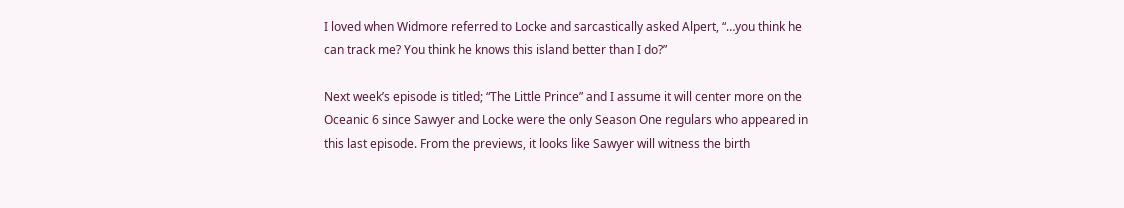I loved when Widmore referred to Locke and sarcastically asked Alpert, “…you think he can track me? You think he knows this island better than I do?”

Next week’s episode is titled; “The Little Prince” and I assume it will center more on the Oceanic 6 since Sawyer and Locke were the only Season One regulars who appeared in this last episode. From the previews, it looks like Sawyer will witness the birth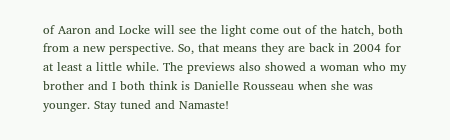of Aaron and Locke will see the light come out of the hatch, both from a new perspective. So, that means they are back in 2004 for at least a little while. The previews also showed a woman who my brother and I both think is Danielle Rousseau when she was younger. Stay tuned and Namaste!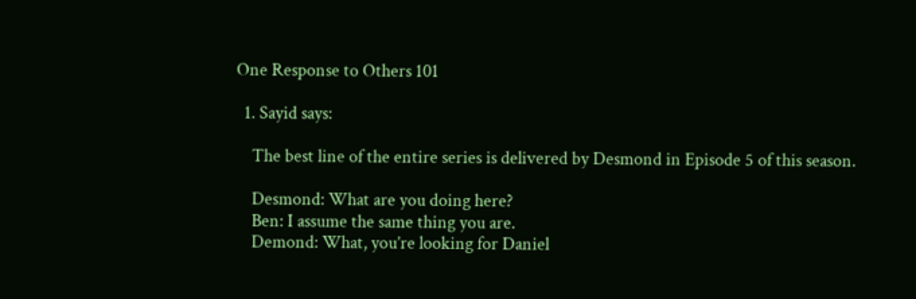One Response to Others 101

  1. Sayid says:

    The best line of the entire series is delivered by Desmond in Episode 5 of this season.

    Desmond: What are you doing here?
    Ben: I assume the same thing you are.
    Demond: What, you’re looking for Daniel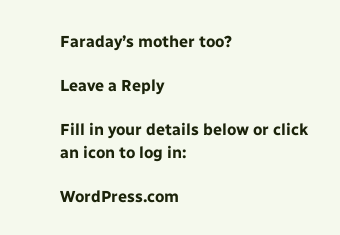Faraday’s mother too?

Leave a Reply

Fill in your details below or click an icon to log in:

WordPress.com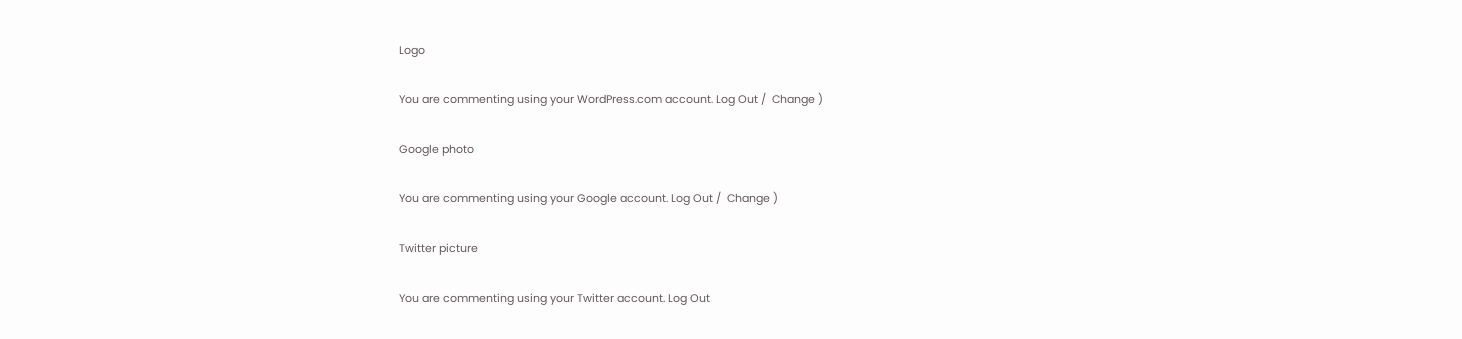Logo

You are commenting using your WordPress.com account. Log Out /  Change )

Google photo

You are commenting using your Google account. Log Out /  Change )

Twitter picture

You are commenting using your Twitter account. Log Out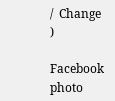/  Change )

Facebook photo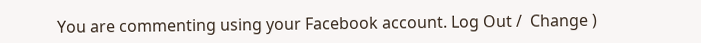You are commenting using your Facebook account. Log Out /  Change )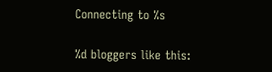Connecting to %s

%d bloggers like this: